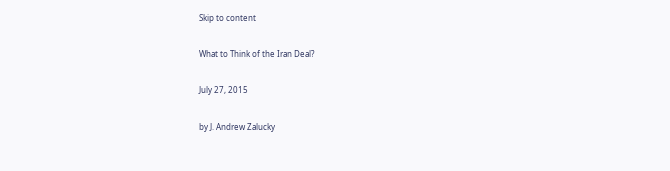Skip to content

What to Think of the Iran Deal?

July 27, 2015

by J. Andrew Zalucky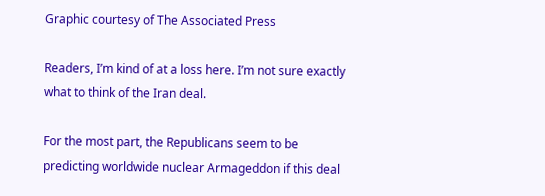Graphic courtesy of The Associated Press

Readers, I’m kind of at a loss here. I’m not sure exactly what to think of the Iran deal.

For the most part, the Republicans seem to be predicting worldwide nuclear Armageddon if this deal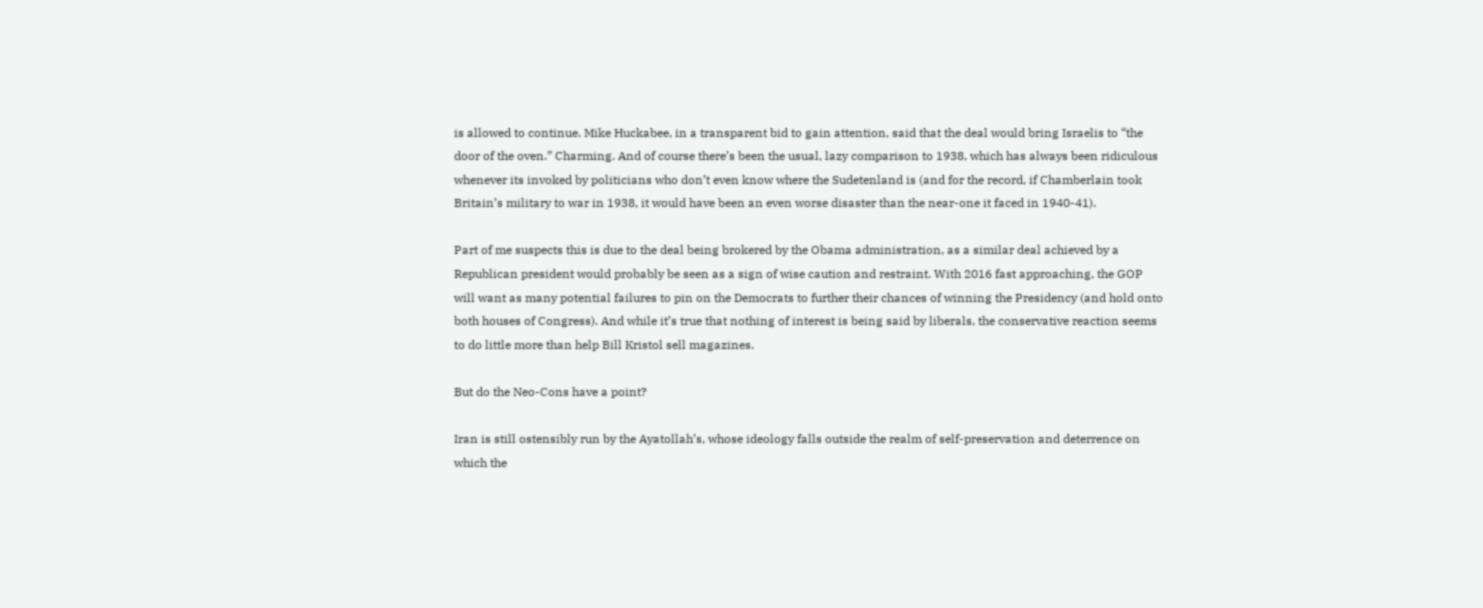is allowed to continue. Mike Huckabee, in a transparent bid to gain attention, said that the deal would bring Israelis to “the door of the oven.” Charming. And of course there’s been the usual, lazy comparison to 1938, which has always been ridiculous whenever its invoked by politicians who don’t even know where the Sudetenland is (and for the record, if Chamberlain took Britain’s military to war in 1938, it would have been an even worse disaster than the near-one it faced in 1940-41).

Part of me suspects this is due to the deal being brokered by the Obama administration, as a similar deal achieved by a Republican president would probably be seen as a sign of wise caution and restraint. With 2016 fast approaching, the GOP will want as many potential failures to pin on the Democrats to further their chances of winning the Presidency (and hold onto both houses of Congress). And while it’s true that nothing of interest is being said by liberals, the conservative reaction seems to do little more than help Bill Kristol sell magazines.

But do the Neo-Cons have a point?

Iran is still ostensibly run by the Ayatollah’s, whose ideology falls outside the realm of self-preservation and deterrence on which the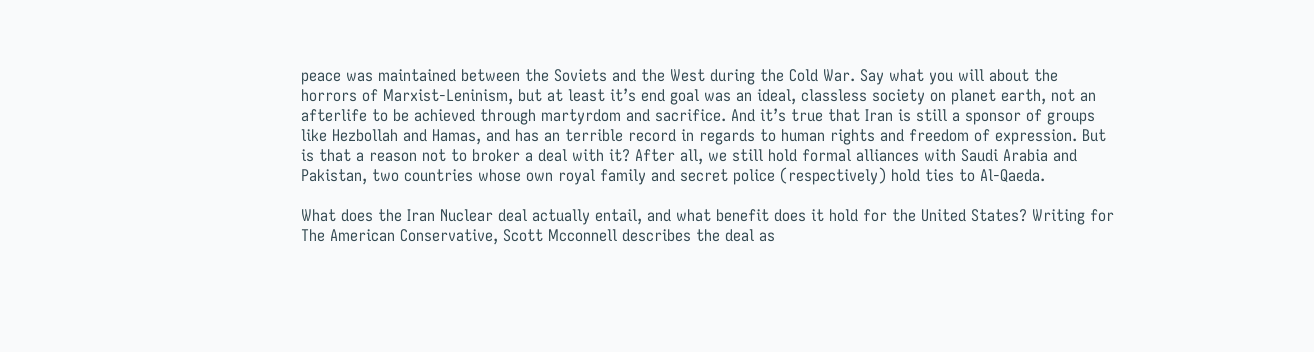peace was maintained between the Soviets and the West during the Cold War. Say what you will about the horrors of Marxist-Leninism, but at least it’s end goal was an ideal, classless society on planet earth, not an afterlife to be achieved through martyrdom and sacrifice. And it’s true that Iran is still a sponsor of groups like Hezbollah and Hamas, and has an terrible record in regards to human rights and freedom of expression. But is that a reason not to broker a deal with it? After all, we still hold formal alliances with Saudi Arabia and Pakistan, two countries whose own royal family and secret police (respectively) hold ties to Al-Qaeda.

What does the Iran Nuclear deal actually entail, and what benefit does it hold for the United States? Writing for The American Conservative, Scott Mcconnell describes the deal as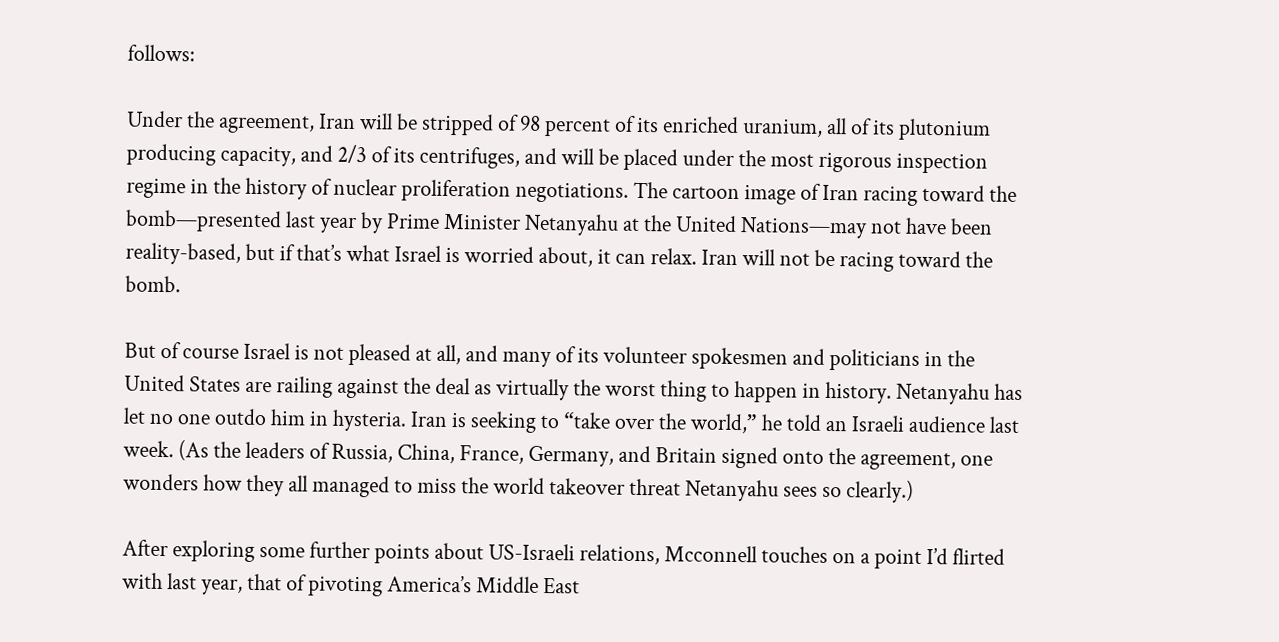follows:

Under the agreement, Iran will be stripped of 98 percent of its enriched uranium, all of its plutonium producing capacity, and 2/3 of its centrifuges, and will be placed under the most rigorous inspection regime in the history of nuclear proliferation negotiations. The cartoon image of Iran racing toward the bomb—presented last year by Prime Minister Netanyahu at the United Nations—may not have been reality-based, but if that’s what Israel is worried about, it can relax. Iran will not be racing toward the bomb.

But of course Israel is not pleased at all, and many of its volunteer spokesmen and politicians in the United States are railing against the deal as virtually the worst thing to happen in history. Netanyahu has let no one outdo him in hysteria. Iran is seeking to “take over the world,” he told an Israeli audience last week. (As the leaders of Russia, China, France, Germany, and Britain signed onto the agreement, one wonders how they all managed to miss the world takeover threat Netanyahu sees so clearly.)

After exploring some further points about US-Israeli relations, Mcconnell touches on a point I’d flirted with last year, that of pivoting America’s Middle East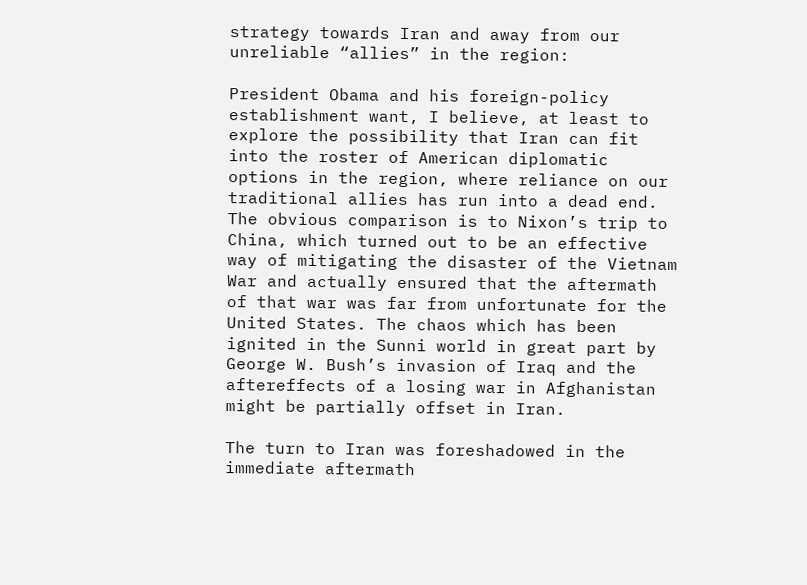strategy towards Iran and away from our unreliable “allies” in the region:

President Obama and his foreign-policy establishment want, I believe, at least to explore the possibility that Iran can fit into the roster of American diplomatic options in the region, where reliance on our traditional allies has run into a dead end. The obvious comparison is to Nixon’s trip to China, which turned out to be an effective way of mitigating the disaster of the Vietnam War and actually ensured that the aftermath of that war was far from unfortunate for the United States. The chaos which has been ignited in the Sunni world in great part by George W. Bush’s invasion of Iraq and the aftereffects of a losing war in Afghanistan might be partially offset in Iran.

The turn to Iran was foreshadowed in the immediate aftermath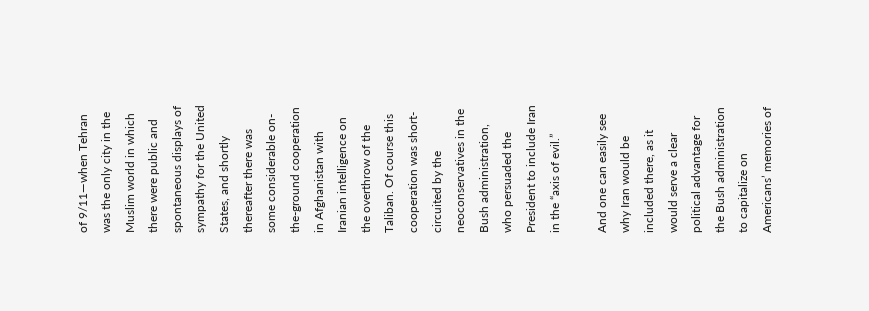of 9/11—when Tehran was the only city in the Muslim world in which there were public and spontaneous displays of sympathy for the United States, and shortly thereafter there was some considerable on-the-ground cooperation in Afghanistan with Iranian intelligence on the overthrow of the Taliban. Of course this cooperation was short-circuited by the neoconservatives in the Bush administration, who persuaded the President to include Iran in the “axis of evil.”

And one can easily see why Iran would be included there, as it would serve a clear political advantage for the Bush administration to capitalize on Americans’ memories of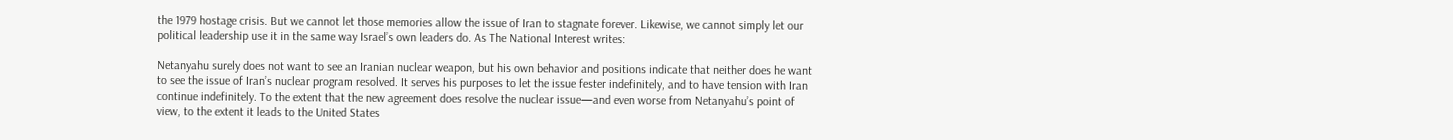the 1979 hostage crisis. But we cannot let those memories allow the issue of Iran to stagnate forever. Likewise, we cannot simply let our political leadership use it in the same way Israel’s own leaders do. As The National Interest writes:

Netanyahu surely does not want to see an Iranian nuclear weapon, but his own behavior and positions indicate that neither does he want to see the issue of Iran’s nuclear program resolved. It serves his purposes to let the issue fester indefinitely, and to have tension with Iran continue indefinitely. To the extent that the new agreement does resolve the nuclear issue—and even worse from Netanyahu’s point of view, to the extent it leads to the United States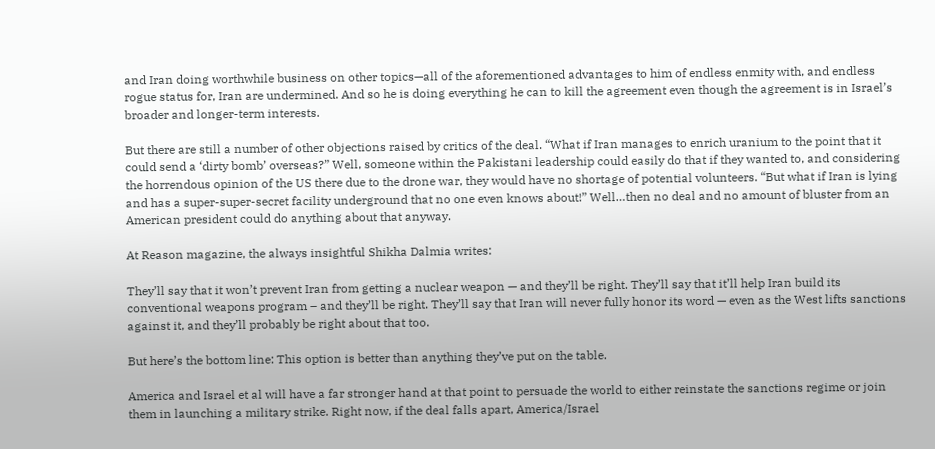and Iran doing worthwhile business on other topics—all of the aforementioned advantages to him of endless enmity with, and endless rogue status for, Iran are undermined. And so he is doing everything he can to kill the agreement even though the agreement is in Israel’s broader and longer-term interests.

But there are still a number of other objections raised by critics of the deal. “What if Iran manages to enrich uranium to the point that it could send a ‘dirty bomb’ overseas?” Well, someone within the Pakistani leadership could easily do that if they wanted to, and considering the horrendous opinion of the US there due to the drone war, they would have no shortage of potential volunteers. “But what if Iran is lying and has a super-super-secret facility underground that no one even knows about!” Well…then no deal and no amount of bluster from an American president could do anything about that anyway.

At Reason magazine, the always insightful Shikha Dalmia writes:

They’ll say that it won’t prevent Iran from getting a nuclear weapon — and they’ll be right. They’ll say that it’ll help Iran build its conventional weapons program – and they’ll be right. They’ll say that Iran will never fully honor its word — even as the West lifts sanctions against it, and they’ll probably be right about that too.

But here’s the bottom line: This option is better than anything they’ve put on the table.

America and Israel et al will have a far stronger hand at that point to persuade the world to either reinstate the sanctions regime or join them in launching a military strike. Right now, if the deal falls apart, America/Israel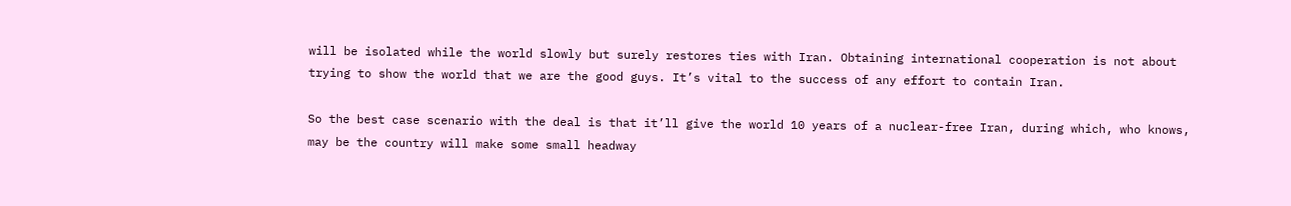will be isolated while the world slowly but surely restores ties with Iran. Obtaining international cooperation is not about trying to show the world that we are the good guys. It’s vital to the success of any effort to contain Iran.

So the best case scenario with the deal is that it’ll give the world 10 years of a nuclear-free Iran, during which, who knows, may be the country will make some small headway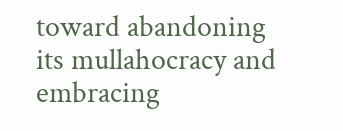toward abandoning its mullahocracy and embracing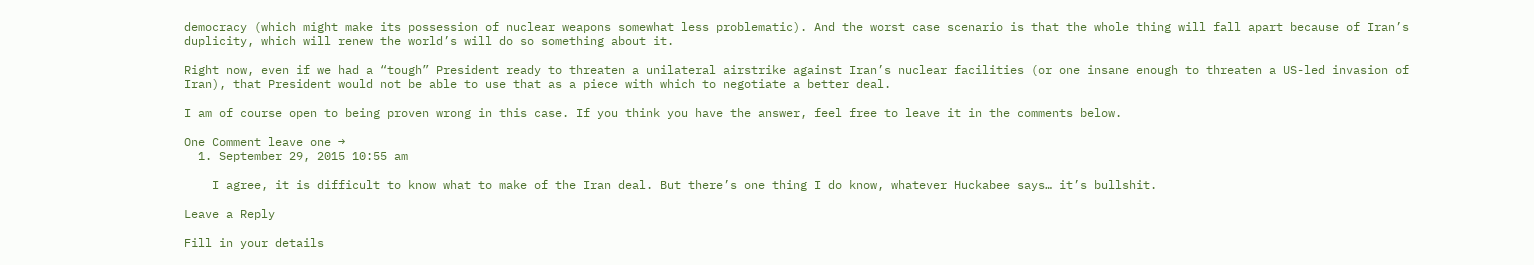democracy (which might make its possession of nuclear weapons somewhat less problematic). And the worst case scenario is that the whole thing will fall apart because of Iran’s duplicity, which will renew the world’s will do so something about it.

Right now, even if we had a “tough” President ready to threaten a unilateral airstrike against Iran’s nuclear facilities (or one insane enough to threaten a US-led invasion of Iran), that President would not be able to use that as a piece with which to negotiate a better deal.

I am of course open to being proven wrong in this case. If you think you have the answer, feel free to leave it in the comments below.

One Comment leave one →
  1. September 29, 2015 10:55 am

    I agree, it is difficult to know what to make of the Iran deal. But there’s one thing I do know, whatever Huckabee says… it’s bullshit.

Leave a Reply

Fill in your details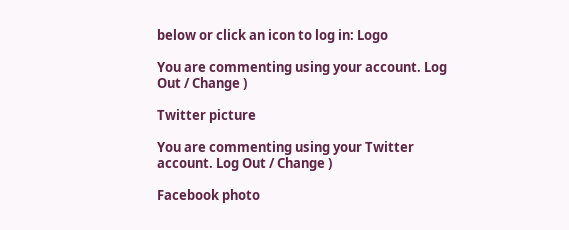below or click an icon to log in: Logo

You are commenting using your account. Log Out / Change )

Twitter picture

You are commenting using your Twitter account. Log Out / Change )

Facebook photo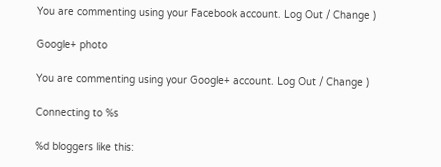You are commenting using your Facebook account. Log Out / Change )

Google+ photo

You are commenting using your Google+ account. Log Out / Change )

Connecting to %s

%d bloggers like this: